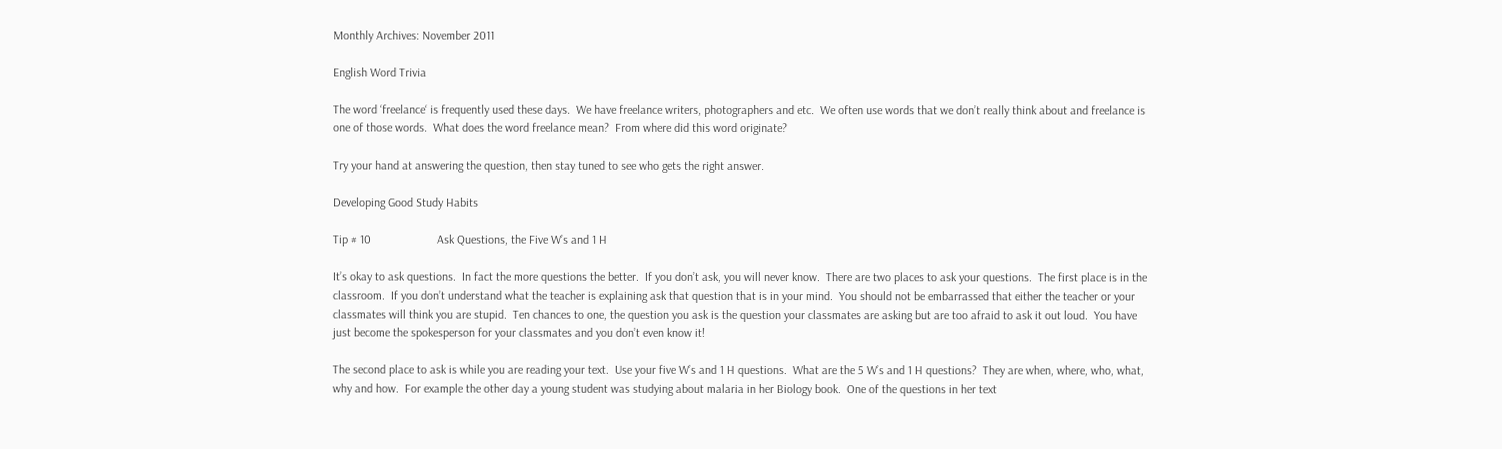Monthly Archives: November 2011

English Word Trivia

The word ‘freelance‘ is frequently used these days.  We have freelance writers, photographers and etc.  We often use words that we don’t really think about and freelance is one of those words.  What does the word freelance mean?  From where did this word originate?

Try your hand at answering the question, then stay tuned to see who gets the right answer.

Developing Good Study Habits

Tip # 10                      Ask Questions, the Five W’s and 1 H

It’s okay to ask questions.  In fact the more questions the better.  If you don’t ask, you will never know.  There are two places to ask your questions.  The first place is in the classroom.  If you don’t understand what the teacher is explaining ask that question that is in your mind.  You should not be embarrassed that either the teacher or your classmates will think you are stupid.  Ten chances to one, the question you ask is the question your classmates are asking but are too afraid to ask it out loud.  You have just become the spokesperson for your classmates and you don’t even know it!

The second place to ask is while you are reading your text.  Use your five W’s and 1 H questions.  What are the 5 W’s and 1 H questions?  They are when, where, who, what, why and how.  For example the other day a young student was studying about malaria in her Biology book.  One of the questions in her text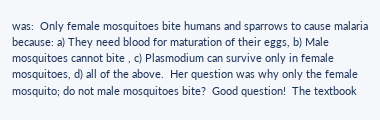was:  Only female mosquitoes bite humans and sparrows to cause malaria because: a) They need blood for maturation of their eggs, b) Male mosquitoes cannot bite , c) Plasmodium can survive only in female mosquitoes, d) all of the above.  Her question was why only the female mosquito; do not male mosquitoes bite?  Good question!  The textbook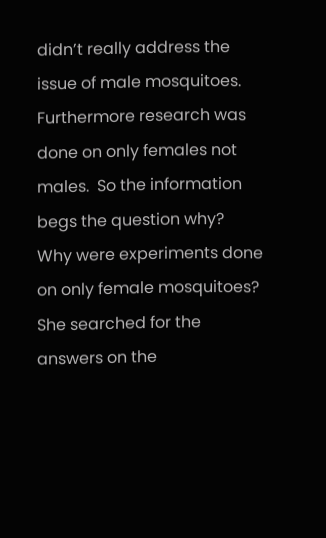didn’t really address the issue of male mosquitoes.  Furthermore research was done on only females not males.  So the information begs the question why?  Why were experiments done on only female mosquitoes?  She searched for the answers on the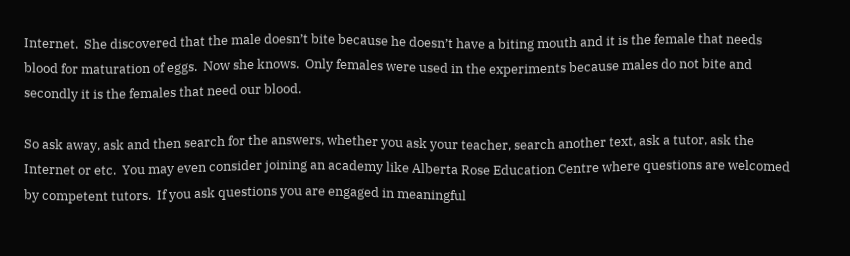Internet.  She discovered that the male doesn’t bite because he doesn’t have a biting mouth and it is the female that needs blood for maturation of eggs.  Now she knows.  Only females were used in the experiments because males do not bite and secondly it is the females that need our blood.

So ask away, ask and then search for the answers, whether you ask your teacher, search another text, ask a tutor, ask the Internet or etc.  You may even consider joining an academy like Alberta Rose Education Centre where questions are welcomed by competent tutors.  If you ask questions you are engaged in meaningful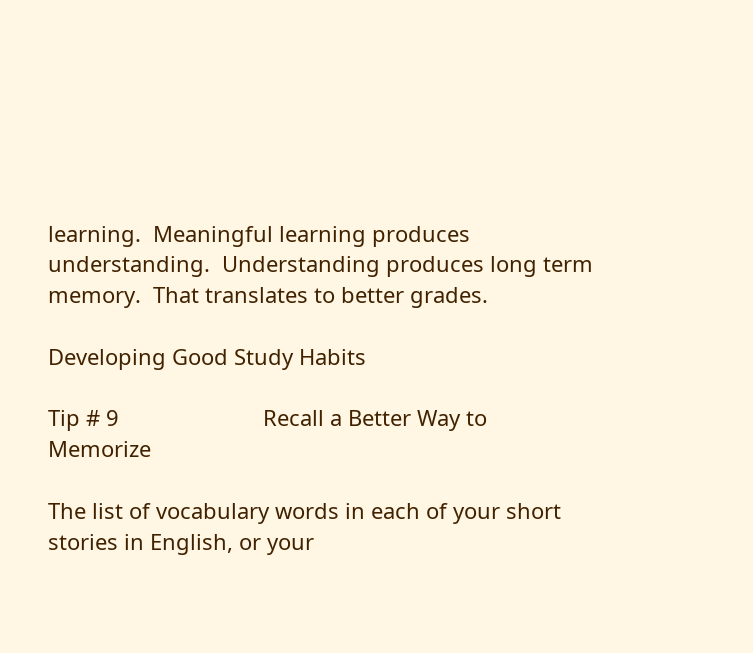learning.  Meaningful learning produces understanding.  Understanding produces long term memory.  That translates to better grades.

Developing Good Study Habits

Tip # 9                        Recall a Better Way to Memorize

The list of vocabulary words in each of your short stories in English, or your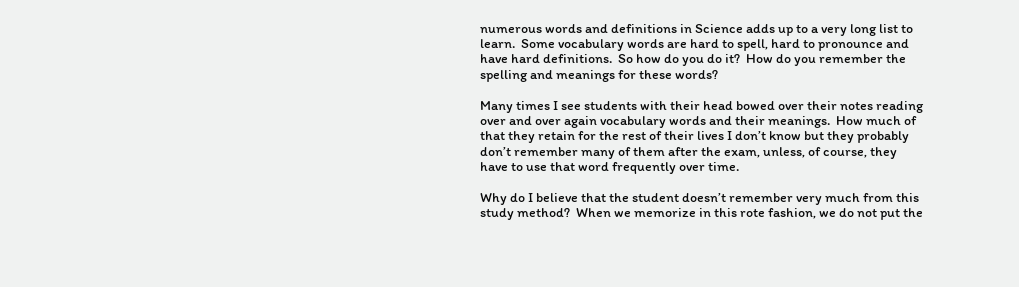numerous words and definitions in Science adds up to a very long list to learn.  Some vocabulary words are hard to spell, hard to pronounce and have hard definitions.  So how do you do it?  How do you remember the spelling and meanings for these words?

Many times I see students with their head bowed over their notes reading over and over again vocabulary words and their meanings.  How much of that they retain for the rest of their lives I don’t know but they probably don’t remember many of them after the exam, unless, of course, they have to use that word frequently over time.

Why do I believe that the student doesn’t remember very much from this study method?  When we memorize in this rote fashion, we do not put the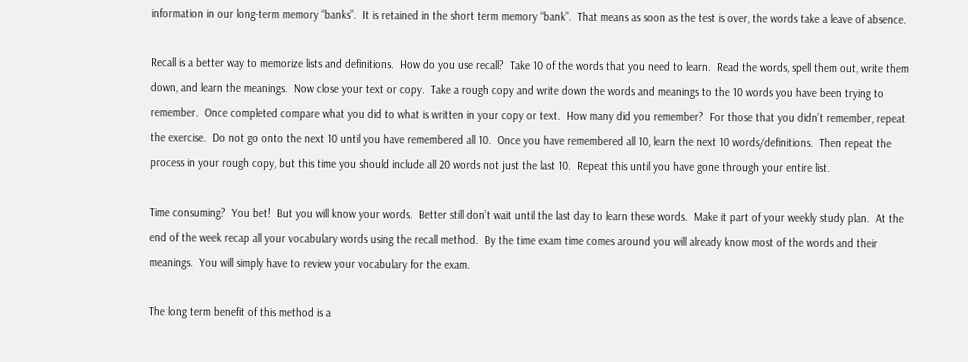information in our long-term memory “banks”.  It is retained in the short term memory “bank”.  That means as soon as the test is over, the words take a leave of absence.

Recall is a better way to memorize lists and definitions.  How do you use recall?  Take 10 of the words that you need to learn.  Read the words, spell them out, write them down, and learn the meanings.  Now close your text or copy.  Take a rough copy and write down the words and meanings to the 10 words you have been trying to remember.  Once completed compare what you did to what is written in your copy or text.  How many did you remember?  For those that you didn’t remember, repeat the exercise.  Do not go onto the next 10 until you have remembered all 10.  Once you have remembered all 10, learn the next 10 words/definitions.  Then repeat the process in your rough copy, but this time you should include all 20 words not just the last 10.  Repeat this until you have gone through your entire list.

Time consuming?  You bet!  But you will know your words.  Better still don’t wait until the last day to learn these words.  Make it part of your weekly study plan.  At the end of the week recap all your vocabulary words using the recall method.  By the time exam time comes around you will already know most of the words and their meanings.  You will simply have to review your vocabulary for the exam.

The long term benefit of this method is a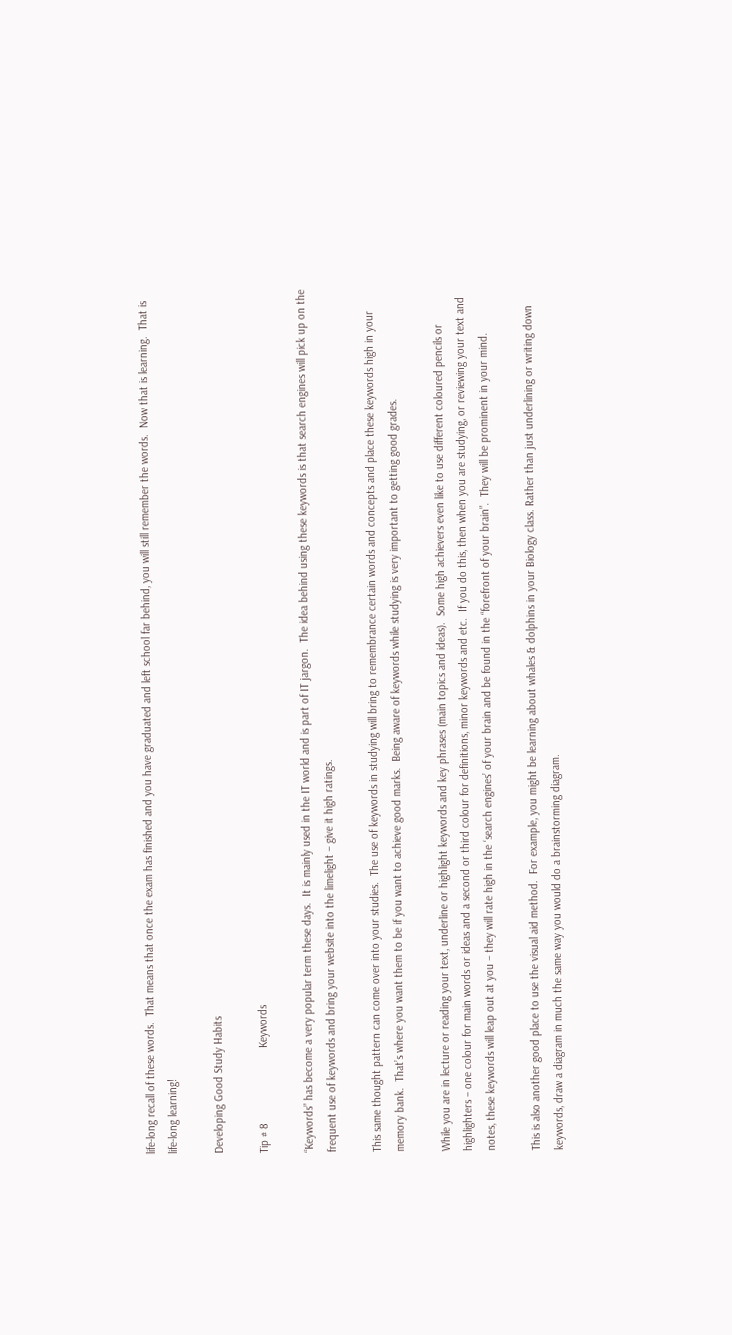life-long recall of these words.  That means that once the exam has finished and you have graduated and left school far behind, you will still remember the words.  Now that is learning.  That is life-long learning!

Developing Good Study Habits

Tip # 8                         Keywords

“Keywords” has become a very popular term these days.  It is mainly used in the IT world and is part of IT jargon.  The idea behind using these keywords is that search engines will pick up on the frequent use of keywords and bring your website into the limelight – give it high ratings.

This same thought pattern can come over into your studies.  The use of keywords in studying will bring to remembrance certain words and concepts and place these keywords high in your memory bank.  That’s where you want them to be if you want to achieve good marks.  Being aware of keywords while studying is very important to getting good grades.

While you are in lecture or reading your text, underline or highlight keywords and key phrases (main topics and ideas).  Some high achievers even like to use different coloured pencils or highlighters – one colour for main words or ideas and a second or third colour for definitions, minor keywords and etc.  If you do this, then when you are studying, or reviewing your text and notes, these keywords will leap out at you – they will rate high in the ‘search engines’ of your brain and be found in the “forefront of your brain”.  They will be prominent in your mind.

This is also another good place to use the visual aid method.  For example, you might be learning about whales & dolphins in your Biology class. Rather than just underlining or writing down keywords, draw a diagram in much the same way you would do a brainstorming diagram.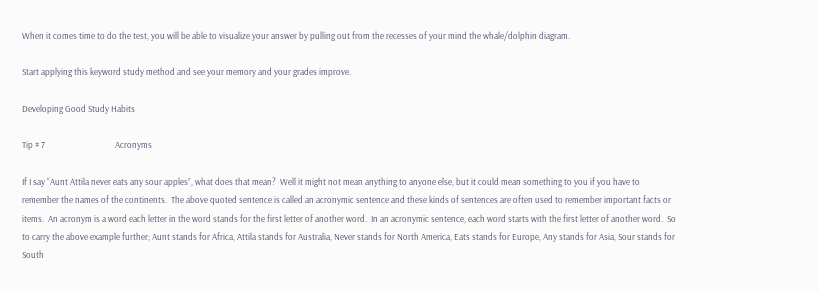When it comes time to do the test, you will be able to visualize your answer by pulling out from the recesses of your mind the whale/dolphin diagram.

Start applying this keyword study method and see your memory and your grades improve.

Developing Good Study Habits

Tip # 7                                   Acronyms

If I say “Aunt Attila never eats any sour apples”, what does that mean?  Well it might not mean anything to anyone else, but it could mean something to you if you have to remember the names of the continents.  The above quoted sentence is called an acronymic sentence and these kinds of sentences are often used to remember important facts or items.  An acronym is a word each letter in the word stands for the first letter of another word.  In an acronymic sentence, each word starts with the first letter of another word.  So to carry the above example further; Aunt stands for Africa, Attila stands for Australia, Never stands for North America, Eats stands for Europe, Any stands for Asia, Sour stands for South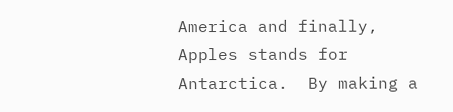America and finally, Apples stands for Antarctica.  By making a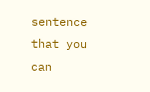sentence that you can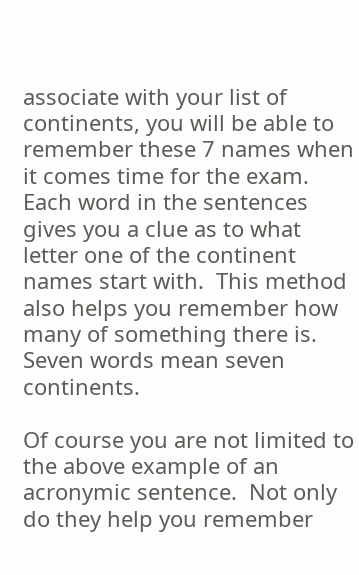associate with your list of continents, you will be able to remember these 7 names when it comes time for the exam.  Each word in the sentences gives you a clue as to what letter one of the continent names start with.  This method also helps you remember how many of something there is.  Seven words mean seven continents.

Of course you are not limited to the above example of an acronymic sentence.  Not only do they help you remember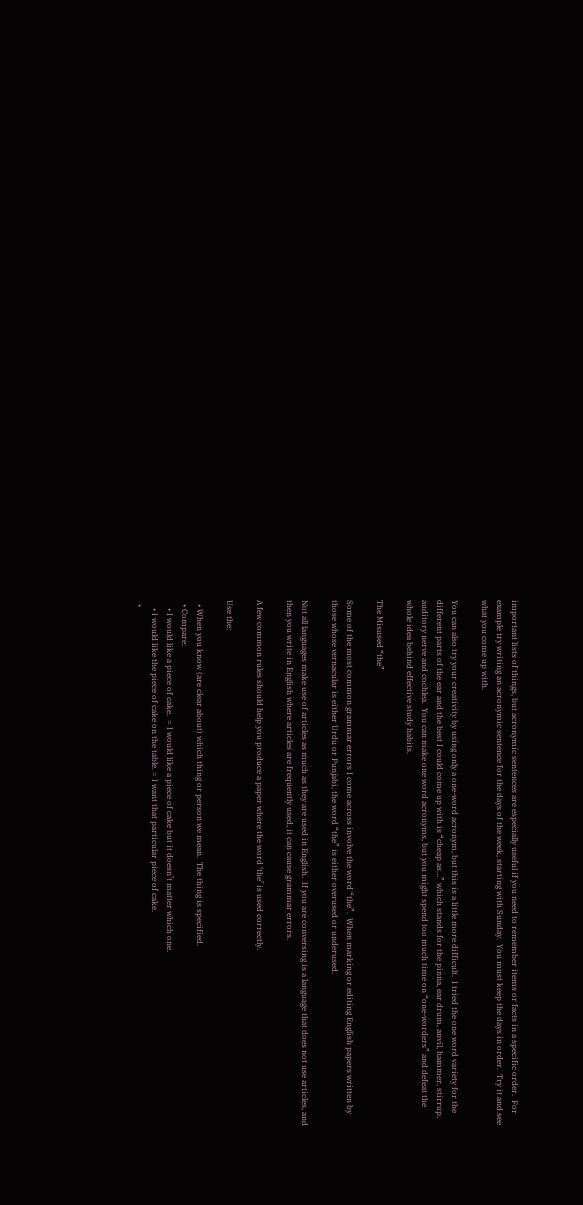important lists of things, but acronymic sentences are especially useful if you need to remember items or facts in a specific order.  For example try writing an acronymic sentence for the days of the week, starting with Sunday.  You must keep the days in order.  Try it and see what you come up with.

You can also try your creativity by using only a one-word acronym, but this is a little more difficult.  I tried the one word variety for the different parts of the ear and the best I could come up with is “cheap as…” which stands for the pinna, ear drum, anvil, hammer, stirrup, auditory nerve and cochlea.  You can make one word acronyms, but you might spend too much time on “one-worders” and defeat the whole idea behind effective study habits.

The Misused “the”

Some of the most common grammar errors I come across involve the word “the”.  When marking or editing English papers written by those whose vernacular is either Urdu or Punjabi, the word “the” is either overused or underused.

Not all languages make use of articles as much as they are used in English.  If you are conversing is a language that does not use articles, and then you write in English where articles are frequently used, it can cause grammar errors.

A few common rules should help you produce a paper where the word ‘the’ is used correctly.

Use the:

  • When you know (are clear about) which thing or person we mean.  The thing is specified.
  • Compare:
    • I would like a piece of cake.  = I would like a piece of cake but it doesn’t matter which one.
    • I would like the piece of cake on the table. = I want that particular piece of cake.
  •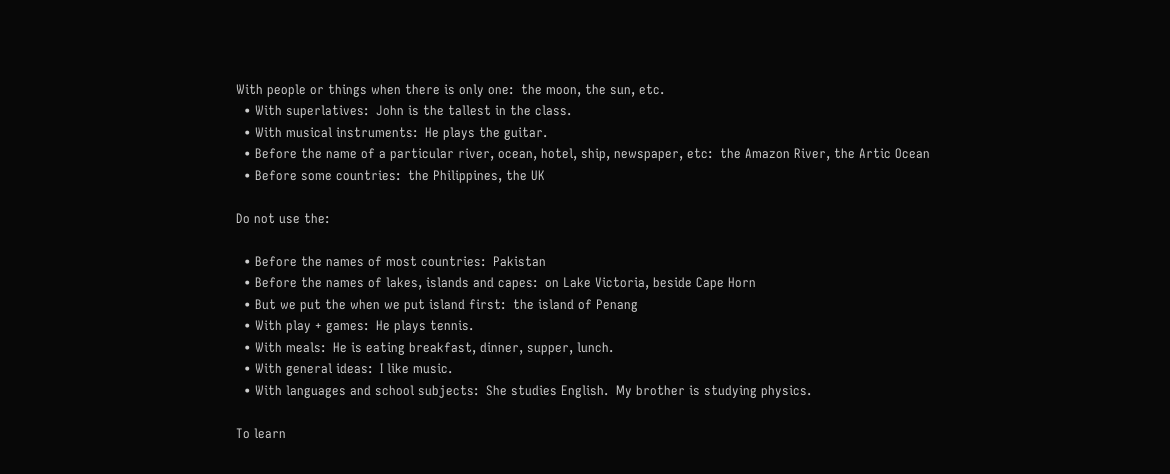With people or things when there is only one:  the moon, the sun, etc.
  • With superlatives:  John is the tallest in the class.
  • With musical instruments:  He plays the guitar.
  • Before the name of a particular river, ocean, hotel, ship, newspaper, etc:  the Amazon River, the Artic Ocean
  • Before some countries:  the Philippines, the UK

Do not use the:

  • Before the names of most countries:  Pakistan
  • Before the names of lakes, islands and capes:  on Lake Victoria, beside Cape Horn
  • But we put the when we put island first:  the island of Penang
  • With play + games:  He plays tennis.
  • With meals:  He is eating breakfast, dinner, supper, lunch.
  • With general ideas:  I like music.
  • With languages and school subjects:  She studies English.  My brother is studying physics.

To learn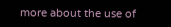more about the use of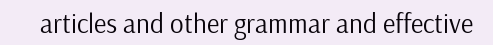articles and other grammar and effective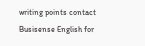writing points contact Busisense English for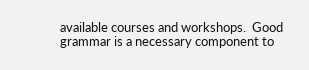available courses and workshops.  Good grammar is a necessary component to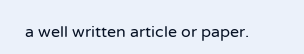a well written article or paper.